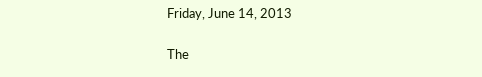Friday, June 14, 2013

The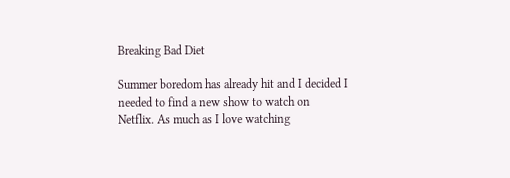Breaking Bad Diet

Summer boredom has already hit and I decided I needed to find a new show to watch on Netflix. As much as I love watching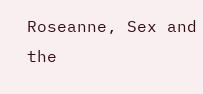Roseanne, Sex and the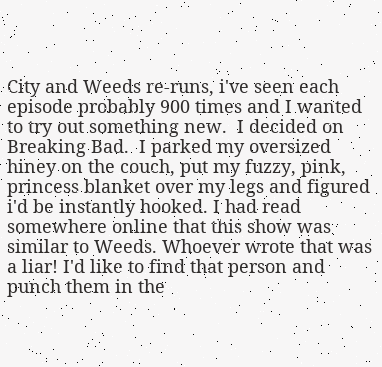City and Weeds re-runs, i've seen each episode probably 900 times and I wanted to try out something new.  I decided on Breaking Bad.  I parked my oversized hiney on the couch, put my fuzzy, pink, princess blanket over my legs and figured i'd be instantly hooked. I had read somewhere online that this show was similar to Weeds. Whoever wrote that was a liar! I'd like to find that person and punch them in the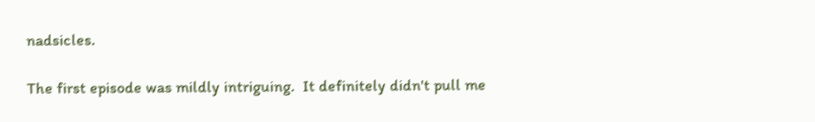nadsicles.

The first episode was mildly intriguing.  It definitely didn't pull me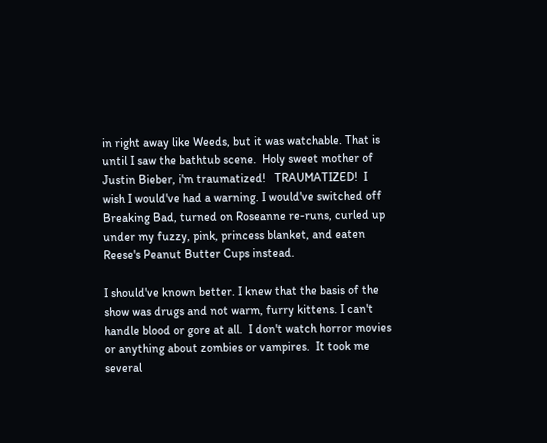in right away like Weeds, but it was watchable. That is until I saw the bathtub scene.  Holy sweet mother of Justin Bieber, i'm traumatized!   TRAUMATIZED!  I wish I would've had a warning. I would've switched off Breaking Bad, turned on Roseanne re-runs, curled up under my fuzzy, pink, princess blanket, and eaten Reese's Peanut Butter Cups instead.

I should've known better. I knew that the basis of the show was drugs and not warm, furry kittens. I can't handle blood or gore at all.  I don't watch horror movies or anything about zombies or vampires.  It took me several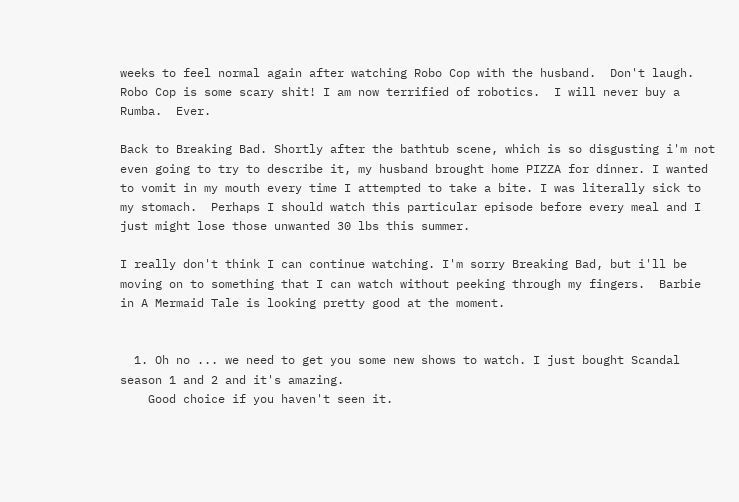weeks to feel normal again after watching Robo Cop with the husband.  Don't laugh. Robo Cop is some scary shit! I am now terrified of robotics.  I will never buy a Rumba.  Ever.

Back to Breaking Bad. Shortly after the bathtub scene, which is so disgusting i'm not even going to try to describe it, my husband brought home PIZZA for dinner. I wanted to vomit in my mouth every time I attempted to take a bite. I was literally sick to my stomach.  Perhaps I should watch this particular episode before every meal and I just might lose those unwanted 30 lbs this summer.

I really don't think I can continue watching. I'm sorry Breaking Bad, but i'll be moving on to something that I can watch without peeking through my fingers.  Barbie in A Mermaid Tale is looking pretty good at the moment.


  1. Oh no ... we need to get you some new shows to watch. I just bought Scandal season 1 and 2 and it's amazing.
    Good choice if you haven't seen it.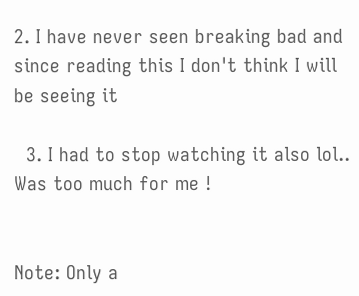2. I have never seen breaking bad and since reading this I don't think I will be seeing it

  3. I had to stop watching it also lol.. Was too much for me !


Note: Only a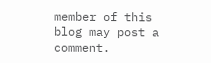member of this blog may post a comment.